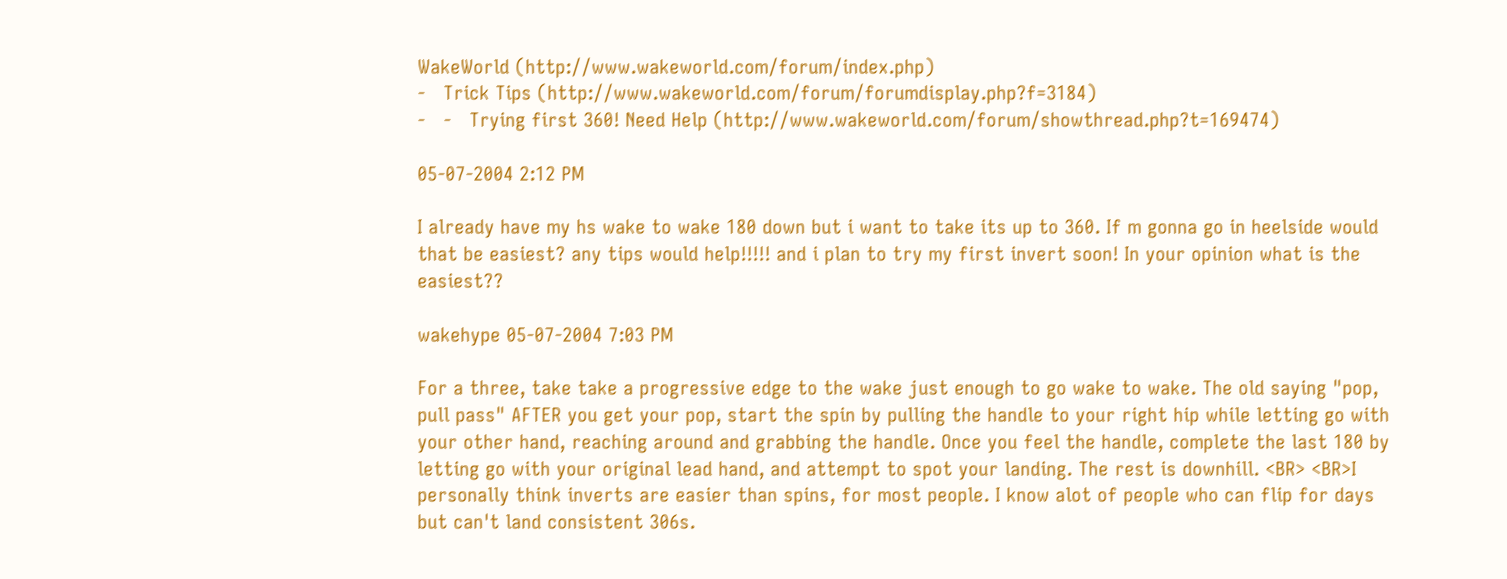WakeWorld (http://www.wakeworld.com/forum/index.php)
-   Trick Tips (http://www.wakeworld.com/forum/forumdisplay.php?f=3184)
-   -   Trying first 360! Need Help (http://www.wakeworld.com/forum/showthread.php?t=169474)

05-07-2004 2:12 PM

I already have my hs wake to wake 180 down but i want to take its up to 360. If m gonna go in heelside would that be easiest? any tips would help!!!!! and i plan to try my first invert soon! In your opinion what is the easiest??

wakehype 05-07-2004 7:03 PM

For a three, take take a progressive edge to the wake just enough to go wake to wake. The old saying "pop, pull pass" AFTER you get your pop, start the spin by pulling the handle to your right hip while letting go with your other hand, reaching around and grabbing the handle. Once you feel the handle, complete the last 180 by letting go with your original lead hand, and attempt to spot your landing. The rest is downhill. <BR> <BR>I personally think inverts are easier than spins, for most people. I know alot of people who can flip for days but can't land consistent 306s.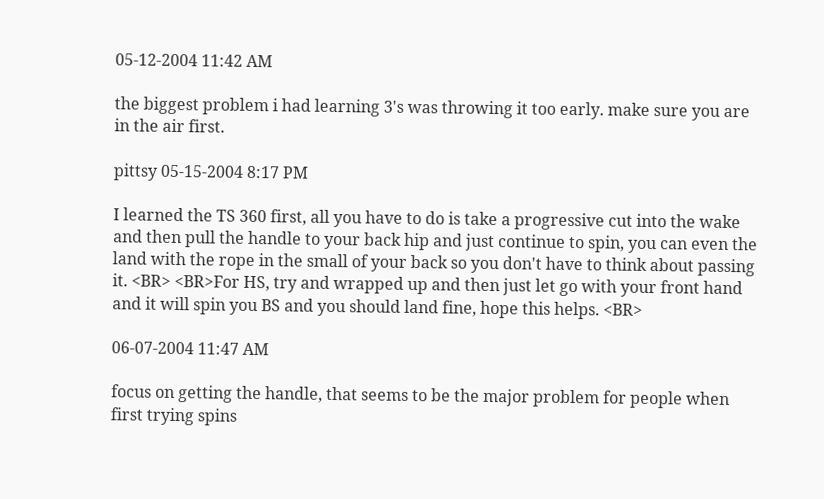05-12-2004 11:42 AM

the biggest problem i had learning 3's was throwing it too early. make sure you are in the air first.

pittsy 05-15-2004 8:17 PM

I learned the TS 360 first, all you have to do is take a progressive cut into the wake and then pull the handle to your back hip and just continue to spin, you can even the land with the rope in the small of your back so you don't have to think about passing it. <BR> <BR>For HS, try and wrapped up and then just let go with your front hand and it will spin you BS and you should land fine, hope this helps. <BR>

06-07-2004 11:47 AM

focus on getting the handle, that seems to be the major problem for people when first trying spins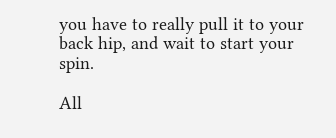you have to really pull it to your back hip, and wait to start your spin.

All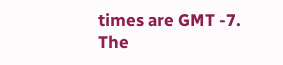times are GMT -7. The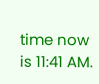time now is 11:41 AM.